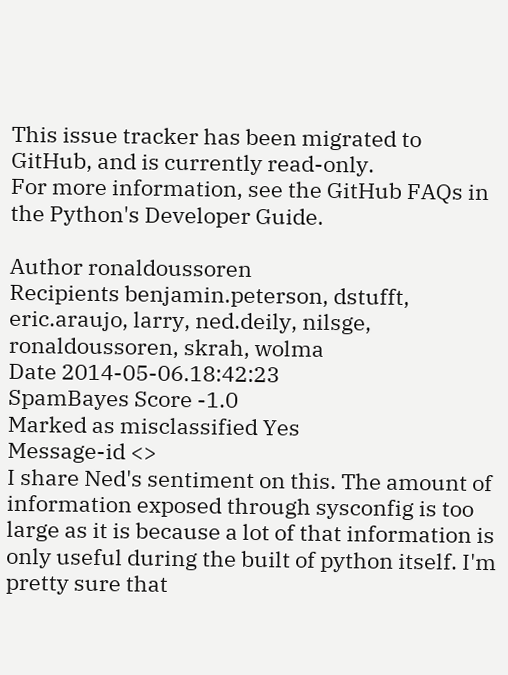This issue tracker has been migrated to GitHub, and is currently read-only.
For more information, see the GitHub FAQs in the Python's Developer Guide.

Author ronaldoussoren
Recipients benjamin.peterson, dstufft, eric.araujo, larry, ned.deily, nilsge, ronaldoussoren, skrah, wolma
Date 2014-05-06.18:42:23
SpamBayes Score -1.0
Marked as misclassified Yes
Message-id <>
I share Ned's sentiment on this. The amount of information exposed through sysconfig is too large as it is because a lot of that information is only useful during the built of python itself. I'm pretty sure that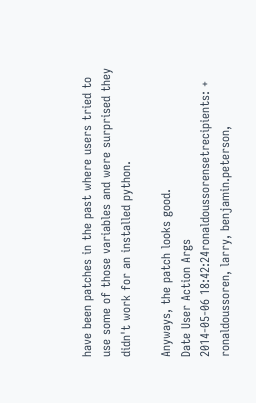have been patches in the past where users tried to use some of those variables and were surprised they didn't work for an installed python.

Anyways, the patch looks good.
Date User Action Args
2014-05-06 18:42:24ronaldoussorensetrecipients: + ronaldoussoren, larry, benjamin.peterson,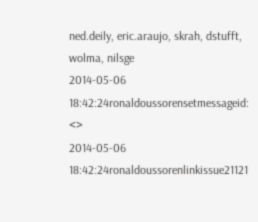ned.deily, eric.araujo, skrah, dstufft, wolma, nilsge
2014-05-06 18:42:24ronaldoussorensetmessageid: <>
2014-05-06 18:42:24ronaldoussorenlinkissue21121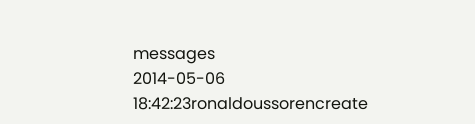messages
2014-05-06 18:42:23ronaldoussorencreate